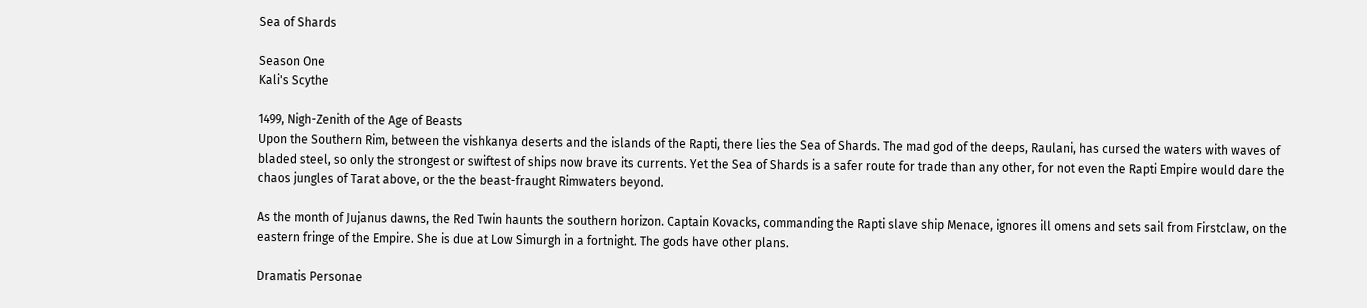Sea of Shards

Season One
Kali's Scythe

1499, Nigh-Zenith of the Age of Beasts
Upon the Southern Rim, between the vishkanya deserts and the islands of the Rapti, there lies the Sea of Shards. The mad god of the deeps, Raulani, has cursed the waters with waves of bladed steel, so only the strongest or swiftest of ships now brave its currents. Yet the Sea of Shards is a safer route for trade than any other, for not even the Rapti Empire would dare the chaos jungles of Tarat above, or the the beast-fraught Rimwaters beyond.

As the month of Jujanus dawns, the Red Twin haunts the southern horizon. Captain Kovacks, commanding the Rapti slave ship Menace, ignores ill omens and sets sail from Firstclaw, on the eastern fringe of the Empire. She is due at Low Simurgh in a fortnight. The gods have other plans.

Dramatis Personae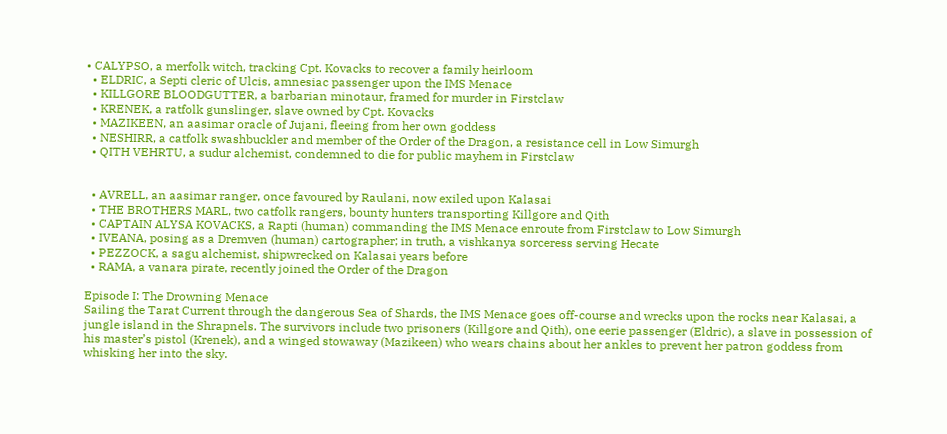• CALYPSO, a merfolk witch, tracking Cpt. Kovacks to recover a family heirloom
  • ELDRIC, a Septi cleric of Ulcis, amnesiac passenger upon the IMS Menace
  • KILLGORE BLOODGUTTER, a barbarian minotaur, framed for murder in Firstclaw
  • KRENEK, a ratfolk gunslinger, slave owned by Cpt. Kovacks
  • MAZIKEEN, an aasimar oracle of Jujani, fleeing from her own goddess
  • NESHIRR, a catfolk swashbuckler and member of the Order of the Dragon, a resistance cell in Low Simurgh
  • QITH VEHRTU, a sudur alchemist, condemned to die for public mayhem in Firstclaw


  • AVRELL, an aasimar ranger, once favoured by Raulani, now exiled upon Kalasai
  • THE BROTHERS MARL, two catfolk rangers, bounty hunters transporting Killgore and Qith
  • CAPTAIN ALYSA KOVACKS, a Rapti (human) commanding the IMS Menace enroute from Firstclaw to Low Simurgh
  • IVEANA, posing as a Dremven (human) cartographer; in truth, a vishkanya sorceress serving Hecate
  • PEZZOCK, a sagu alchemist, shipwrecked on Kalasai years before
  • RAMA, a vanara pirate, recently joined the Order of the Dragon

Episode I: The Drowning Menace
Sailing the Tarat Current through the dangerous Sea of Shards, the IMS Menace goes off-course and wrecks upon the rocks near Kalasai, a jungle island in the Shrapnels. The survivors include two prisoners (Killgore and Qith), one eerie passenger (Eldric), a slave in possession of his master’s pistol (Krenek), and a winged stowaway (Mazikeen) who wears chains about her ankles to prevent her patron goddess from whisking her into the sky.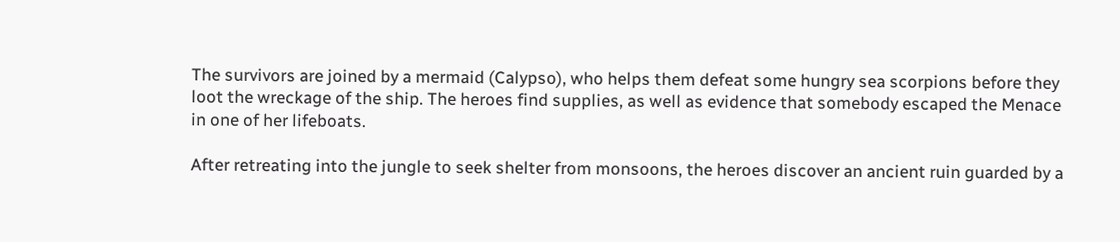The survivors are joined by a mermaid (Calypso), who helps them defeat some hungry sea scorpions before they loot the wreckage of the ship. The heroes find supplies, as well as evidence that somebody escaped the Menace in one of her lifeboats.

After retreating into the jungle to seek shelter from monsoons, the heroes discover an ancient ruin guarded by a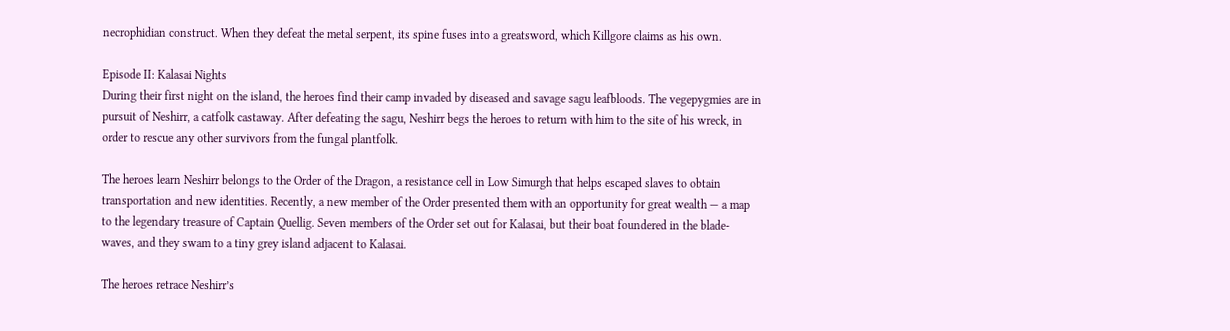necrophidian construct. When they defeat the metal serpent, its spine fuses into a greatsword, which Killgore claims as his own.

Episode II: Kalasai Nights
During their first night on the island, the heroes find their camp invaded by diseased and savage sagu leafbloods. The vegepygmies are in pursuit of Neshirr, a catfolk castaway. After defeating the sagu, Neshirr begs the heroes to return with him to the site of his wreck, in order to rescue any other survivors from the fungal plantfolk.

The heroes learn Neshirr belongs to the Order of the Dragon, a resistance cell in Low Simurgh that helps escaped slaves to obtain transportation and new identities. Recently, a new member of the Order presented them with an opportunity for great wealth — a map to the legendary treasure of Captain Quellig. Seven members of the Order set out for Kalasai, but their boat foundered in the blade-waves, and they swam to a tiny grey island adjacent to Kalasai.

The heroes retrace Neshirr’s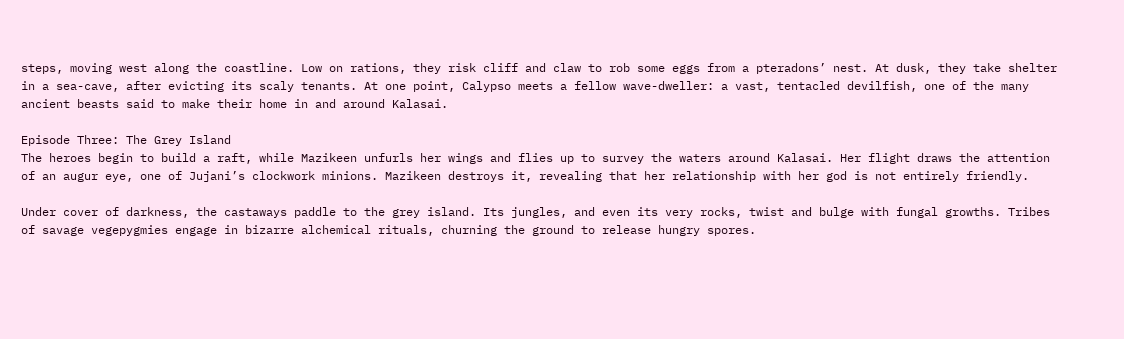steps, moving west along the coastline. Low on rations, they risk cliff and claw to rob some eggs from a pteradons’ nest. At dusk, they take shelter in a sea-cave, after evicting its scaly tenants. At one point, Calypso meets a fellow wave-dweller: a vast, tentacled devilfish, one of the many ancient beasts said to make their home in and around Kalasai.

Episode Three: The Grey Island
The heroes begin to build a raft, while Mazikeen unfurls her wings and flies up to survey the waters around Kalasai. Her flight draws the attention of an augur eye, one of Jujani’s clockwork minions. Mazikeen destroys it, revealing that her relationship with her god is not entirely friendly.

Under cover of darkness, the castaways paddle to the grey island. Its jungles, and even its very rocks, twist and bulge with fungal growths. Tribes of savage vegepygmies engage in bizarre alchemical rituals, churning the ground to release hungry spores.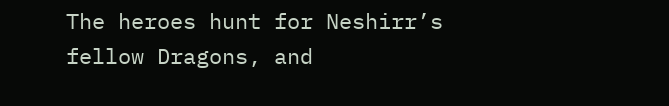The heroes hunt for Neshirr’s fellow Dragons, and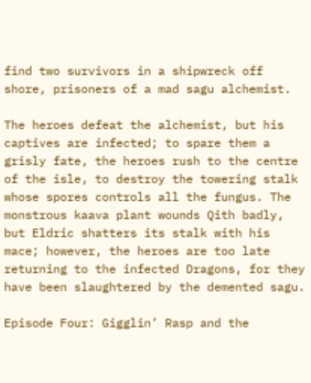find two survivors in a shipwreck off shore, prisoners of a mad sagu alchemist.

The heroes defeat the alchemist, but his captives are infected; to spare them a grisly fate, the heroes rush to the centre of the isle, to destroy the towering stalk whose spores controls all the fungus. The monstrous kaava plant wounds Qith badly, but Eldric shatters its stalk with his mace; however, the heroes are too late returning to the infected Dragons, for they have been slaughtered by the demented sagu.

Episode Four: Gigglin’ Rasp and the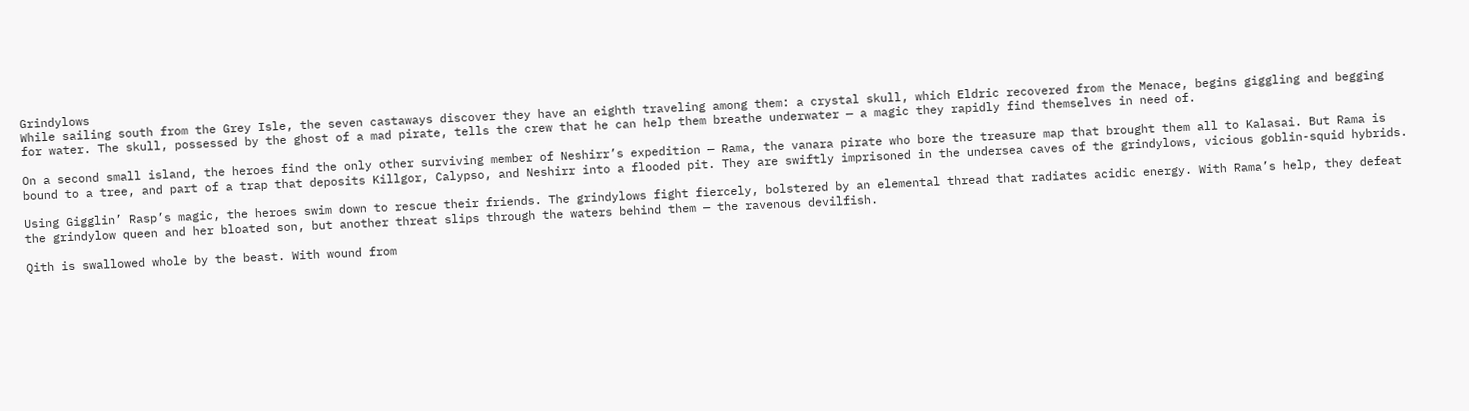Grindylows
While sailing south from the Grey Isle, the seven castaways discover they have an eighth traveling among them: a crystal skull, which Eldric recovered from the Menace, begins giggling and begging for water. The skull, possessed by the ghost of a mad pirate, tells the crew that he can help them breathe underwater — a magic they rapidly find themselves in need of.

On a second small island, the heroes find the only other surviving member of Neshirr’s expedition — Rama, the vanara pirate who bore the treasure map that brought them all to Kalasai. But Rama is bound to a tree, and part of a trap that deposits Killgor, Calypso, and Neshirr into a flooded pit. They are swiftly imprisoned in the undersea caves of the grindylows, vicious goblin-squid hybrids.

Using Gigglin’ Rasp’s magic, the heroes swim down to rescue their friends. The grindylows fight fiercely, bolstered by an elemental thread that radiates acidic energy. With Rama’s help, they defeat the grindylow queen and her bloated son, but another threat slips through the waters behind them — the ravenous devilfish.

Qith is swallowed whole by the beast. With wound from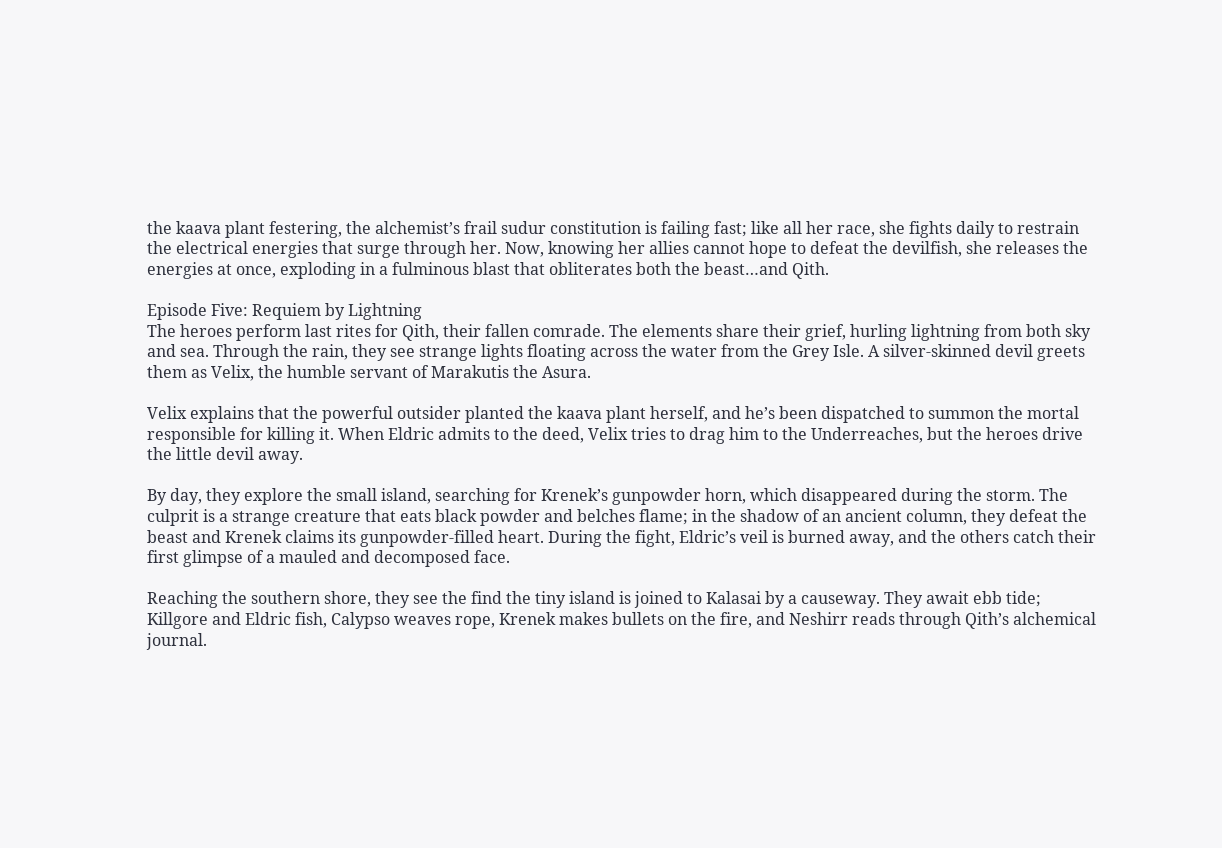the kaava plant festering, the alchemist’s frail sudur constitution is failing fast; like all her race, she fights daily to restrain the electrical energies that surge through her. Now, knowing her allies cannot hope to defeat the devilfish, she releases the energies at once, exploding in a fulminous blast that obliterates both the beast…and Qith.

Episode Five: Requiem by Lightning
The heroes perform last rites for Qith, their fallen comrade. The elements share their grief, hurling lightning from both sky and sea. Through the rain, they see strange lights floating across the water from the Grey Isle. A silver-skinned devil greets them as Velix, the humble servant of Marakutis the Asura.

Velix explains that the powerful outsider planted the kaava plant herself, and he’s been dispatched to summon the mortal responsible for killing it. When Eldric admits to the deed, Velix tries to drag him to the Underreaches, but the heroes drive the little devil away.

By day, they explore the small island, searching for Krenek’s gunpowder horn, which disappeared during the storm. The culprit is a strange creature that eats black powder and belches flame; in the shadow of an ancient column, they defeat the beast and Krenek claims its gunpowder-filled heart. During the fight, Eldric’s veil is burned away, and the others catch their first glimpse of a mauled and decomposed face.

Reaching the southern shore, they see the find the tiny island is joined to Kalasai by a causeway. They await ebb tide; Killgore and Eldric fish, Calypso weaves rope, Krenek makes bullets on the fire, and Neshirr reads through Qith’s alchemical journal.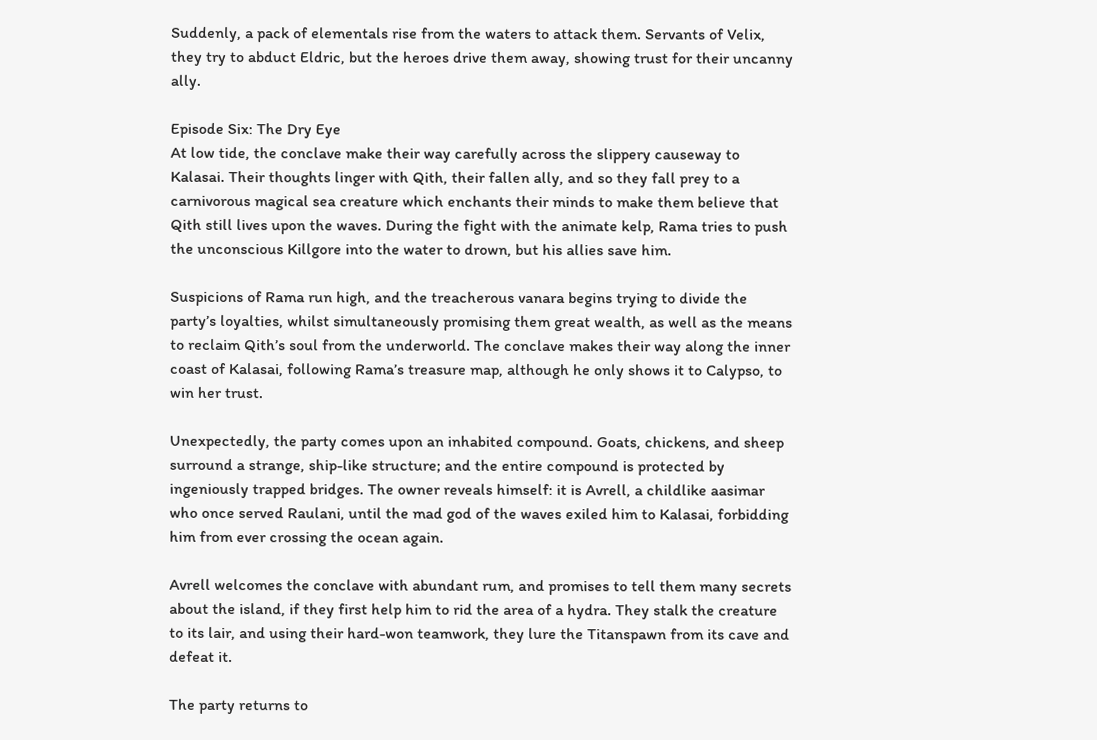Suddenly, a pack of elementals rise from the waters to attack them. Servants of Velix, they try to abduct Eldric, but the heroes drive them away, showing trust for their uncanny ally.

Episode Six: The Dry Eye
At low tide, the conclave make their way carefully across the slippery causeway to Kalasai. Their thoughts linger with Qith, their fallen ally, and so they fall prey to a carnivorous magical sea creature which enchants their minds to make them believe that Qith still lives upon the waves. During the fight with the animate kelp, Rama tries to push the unconscious Killgore into the water to drown, but his allies save him.

Suspicions of Rama run high, and the treacherous vanara begins trying to divide the party’s loyalties, whilst simultaneously promising them great wealth, as well as the means to reclaim Qith’s soul from the underworld. The conclave makes their way along the inner coast of Kalasai, following Rama’s treasure map, although he only shows it to Calypso, to win her trust.

Unexpectedly, the party comes upon an inhabited compound. Goats, chickens, and sheep surround a strange, ship-like structure; and the entire compound is protected by ingeniously trapped bridges. The owner reveals himself: it is Avrell, a childlike aasimar who once served Raulani, until the mad god of the waves exiled him to Kalasai, forbidding him from ever crossing the ocean again.

Avrell welcomes the conclave with abundant rum, and promises to tell them many secrets about the island, if they first help him to rid the area of a hydra. They stalk the creature to its lair, and using their hard-won teamwork, they lure the Titanspawn from its cave and defeat it.

The party returns to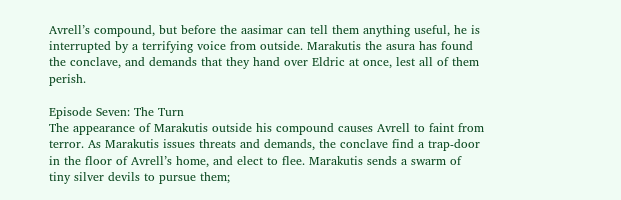Avrell’s compound, but before the aasimar can tell them anything useful, he is interrupted by a terrifying voice from outside. Marakutis the asura has found the conclave, and demands that they hand over Eldric at once, lest all of them perish.

Episode Seven: The Turn
The appearance of Marakutis outside his compound causes Avrell to faint from terror. As Marakutis issues threats and demands, the conclave find a trap-door in the floor of Avrell’s home, and elect to flee. Marakutis sends a swarm of tiny silver devils to pursue them;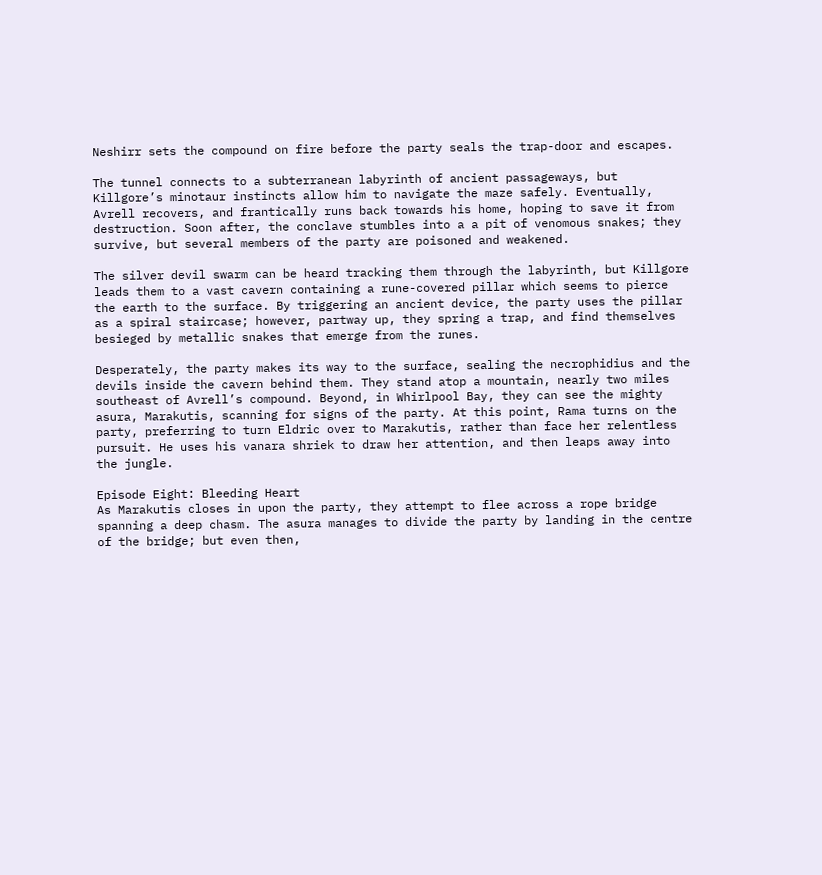Neshirr sets the compound on fire before the party seals the trap-door and escapes.

The tunnel connects to a subterranean labyrinth of ancient passageways, but Killgore’s minotaur instincts allow him to navigate the maze safely. Eventually, Avrell recovers, and frantically runs back towards his home, hoping to save it from destruction. Soon after, the conclave stumbles into a a pit of venomous snakes; they survive, but several members of the party are poisoned and weakened.

The silver devil swarm can be heard tracking them through the labyrinth, but Killgore leads them to a vast cavern containing a rune-covered pillar which seems to pierce the earth to the surface. By triggering an ancient device, the party uses the pillar as a spiral staircase; however, partway up, they spring a trap, and find themselves besieged by metallic snakes that emerge from the runes.

Desperately, the party makes its way to the surface, sealing the necrophidius and the devils inside the cavern behind them. They stand atop a mountain, nearly two miles southeast of Avrell’s compound. Beyond, in Whirlpool Bay, they can see the mighty asura, Marakutis, scanning for signs of the party. At this point, Rama turns on the party, preferring to turn Eldric over to Marakutis, rather than face her relentless pursuit. He uses his vanara shriek to draw her attention, and then leaps away into the jungle.

Episode Eight: Bleeding Heart
As Marakutis closes in upon the party, they attempt to flee across a rope bridge spanning a deep chasm. The asura manages to divide the party by landing in the centre of the bridge; but even then,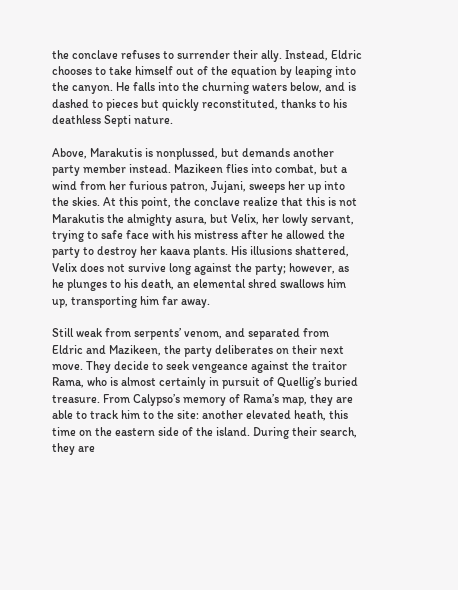the conclave refuses to surrender their ally. Instead, Eldric chooses to take himself out of the equation by leaping into the canyon. He falls into the churning waters below, and is dashed to pieces but quickly reconstituted, thanks to his deathless Septi nature.

Above, Marakutis is nonplussed, but demands another party member instead. Mazikeen flies into combat, but a wind from her furious patron, Jujani, sweeps her up into the skies. At this point, the conclave realize that this is not Marakutis the almighty asura, but Velix, her lowly servant, trying to safe face with his mistress after he allowed the party to destroy her kaava plants. His illusions shattered, Velix does not survive long against the party; however, as he plunges to his death, an elemental shred swallows him up, transporting him far away.

Still weak from serpents’ venom, and separated from Eldric and Mazikeen, the party deliberates on their next move. They decide to seek vengeance against the traitor Rama, who is almost certainly in pursuit of Quellig’s buried treasure. From Calypso’s memory of Rama’s map, they are able to track him to the site: another elevated heath, this time on the eastern side of the island. During their search, they are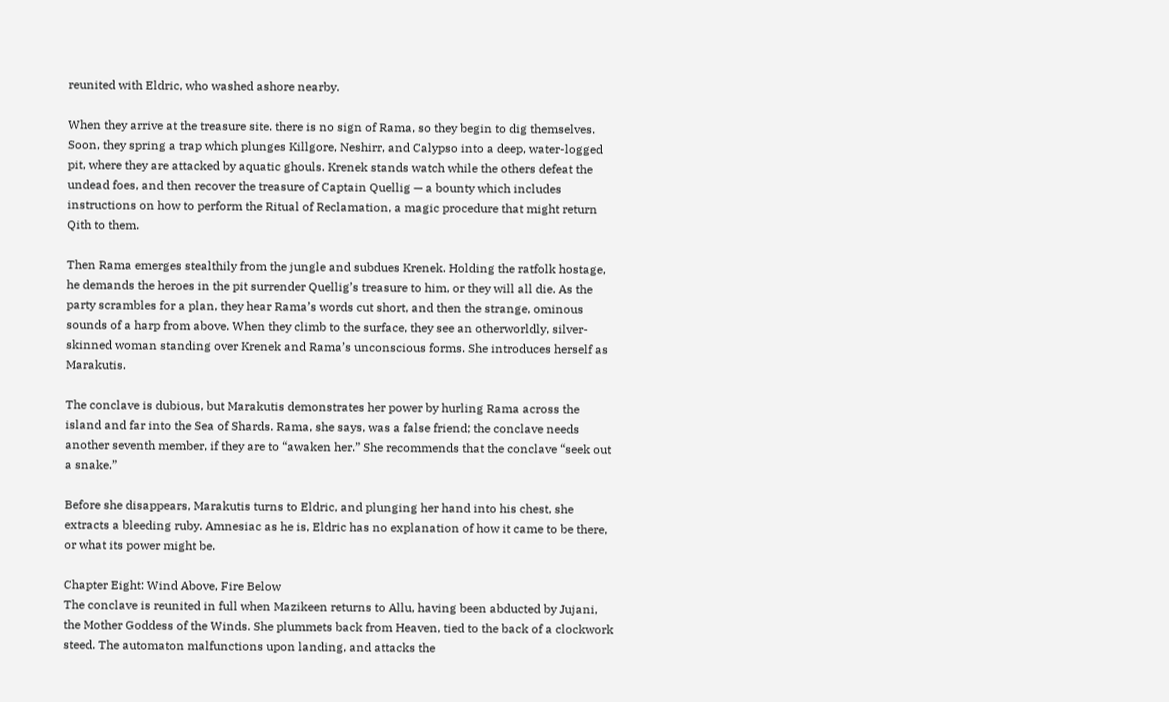reunited with Eldric, who washed ashore nearby.

When they arrive at the treasure site. there is no sign of Rama, so they begin to dig themselves. Soon, they spring a trap which plunges Killgore, Neshirr, and Calypso into a deep, water-logged pit, where they are attacked by aquatic ghouls. Krenek stands watch while the others defeat the undead foes, and then recover the treasure of Captain Quellig — a bounty which includes instructions on how to perform the Ritual of Reclamation, a magic procedure that might return Qith to them.

Then Rama emerges stealthily from the jungle and subdues Krenek. Holding the ratfolk hostage, he demands the heroes in the pit surrender Quellig’s treasure to him, or they will all die. As the party scrambles for a plan, they hear Rama’s words cut short, and then the strange, ominous sounds of a harp from above. When they climb to the surface, they see an otherworldly, silver-skinned woman standing over Krenek and Rama’s unconscious forms. She introduces herself as Marakutis.

The conclave is dubious, but Marakutis demonstrates her power by hurling Rama across the island and far into the Sea of Shards. Rama, she says, was a false friend; the conclave needs another seventh member, if they are to “awaken her.” She recommends that the conclave “seek out a snake.”

Before she disappears, Marakutis turns to Eldric, and plunging her hand into his chest, she extracts a bleeding ruby. Amnesiac as he is, Eldric has no explanation of how it came to be there, or what its power might be.

Chapter Eight: Wind Above, Fire Below
The conclave is reunited in full when Mazikeen returns to Allu, having been abducted by Jujani, the Mother Goddess of the Winds. She plummets back from Heaven, tied to the back of a clockwork steed. The automaton malfunctions upon landing, and attacks the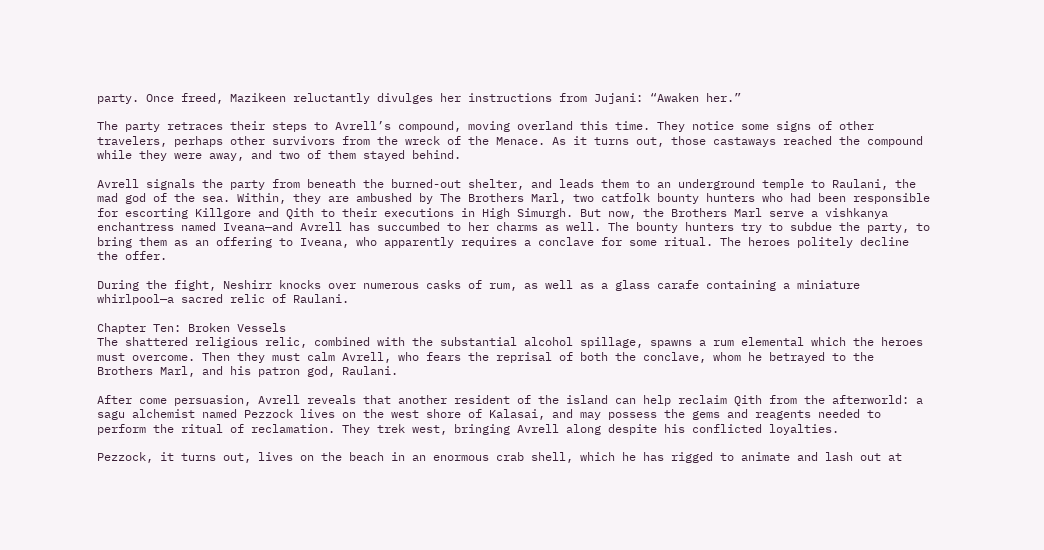party. Once freed, Mazikeen reluctantly divulges her instructions from Jujani: “Awaken her.”

The party retraces their steps to Avrell’s compound, moving overland this time. They notice some signs of other travelers, perhaps other survivors from the wreck of the Menace. As it turns out, those castaways reached the compound while they were away, and two of them stayed behind.

Avrell signals the party from beneath the burned-out shelter, and leads them to an underground temple to Raulani, the mad god of the sea. Within, they are ambushed by The Brothers Marl, two catfolk bounty hunters who had been responsible for escorting Killgore and Qith to their executions in High Simurgh. But now, the Brothers Marl serve a vishkanya enchantress named Iveana—and Avrell has succumbed to her charms as well. The bounty hunters try to subdue the party, to bring them as an offering to Iveana, who apparently requires a conclave for some ritual. The heroes politely decline the offer.

During the fight, Neshirr knocks over numerous casks of rum, as well as a glass carafe containing a miniature whirlpool—a sacred relic of Raulani.

Chapter Ten: Broken Vessels
The shattered religious relic, combined with the substantial alcohol spillage, spawns a rum elemental which the heroes must overcome. Then they must calm Avrell, who fears the reprisal of both the conclave, whom he betrayed to the Brothers Marl, and his patron god, Raulani.

After come persuasion, Avrell reveals that another resident of the island can help reclaim Qith from the afterworld: a sagu alchemist named Pezzock lives on the west shore of Kalasai, and may possess the gems and reagents needed to perform the ritual of reclamation. They trek west, bringing Avrell along despite his conflicted loyalties.

Pezzock, it turns out, lives on the beach in an enormous crab shell, which he has rigged to animate and lash out at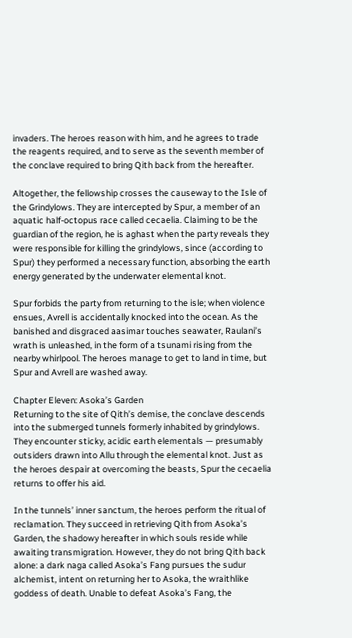invaders. The heroes reason with him, and he agrees to trade the reagents required, and to serve as the seventh member of the conclave required to bring Qith back from the hereafter.

Altogether, the fellowship crosses the causeway to the Isle of the Grindylows. They are intercepted by Spur, a member of an aquatic half-octopus race called cecaelia. Claiming to be the guardian of the region, he is aghast when the party reveals they were responsible for killing the grindylows, since (according to Spur) they performed a necessary function, absorbing the earth energy generated by the underwater elemental knot.

Spur forbids the party from returning to the isle; when violence ensues, Avrell is accidentally knocked into the ocean. As the banished and disgraced aasimar touches seawater, Raulani’s wrath is unleashed, in the form of a tsunami rising from the nearby whirlpool. The heroes manage to get to land in time, but Spur and Avrell are washed away.

Chapter Eleven: Asoka’s Garden
Returning to the site of Qith’s demise, the conclave descends into the submerged tunnels formerly inhabited by grindylows. They encounter sticky, acidic earth elementals — presumably outsiders drawn into Allu through the elemental knot. Just as the heroes despair at overcoming the beasts, Spur the cecaelia returns to offer his aid.

In the tunnels’ inner sanctum, the heroes perform the ritual of reclamation. They succeed in retrieving Qith from Asoka’s Garden, the shadowy hereafter in which souls reside while awaiting transmigration. However, they do not bring Qith back alone: a dark naga called Asoka’s Fang pursues the sudur alchemist, intent on returning her to Asoka, the wraithlike goddess of death. Unable to defeat Asoka’s Fang, the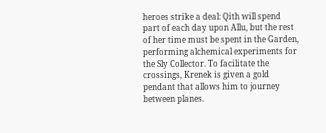heroes strike a deal: Qith will spend part of each day upon Allu, but the rest of her time must be spent in the Garden, performing alchemical experiments for the Sly Collector. To facilitate the crossings, Krenek is given a gold pendant that allows him to journey between planes.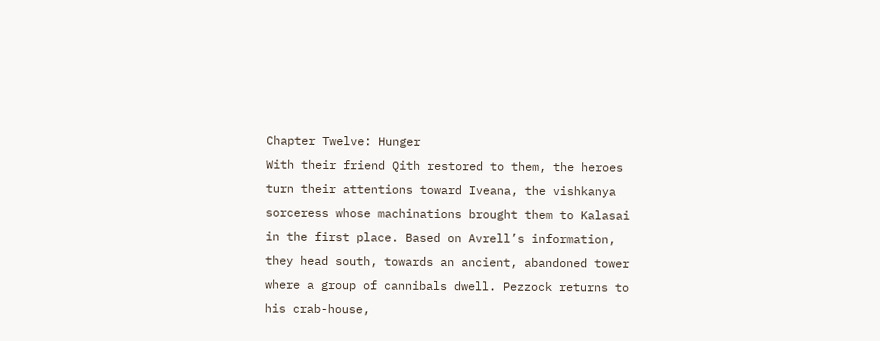Chapter Twelve: Hunger
With their friend Qith restored to them, the heroes turn their attentions toward Iveana, the vishkanya sorceress whose machinations brought them to Kalasai in the first place. Based on Avrell’s information, they head south, towards an ancient, abandoned tower where a group of cannibals dwell. Pezzock returns to his crab-house,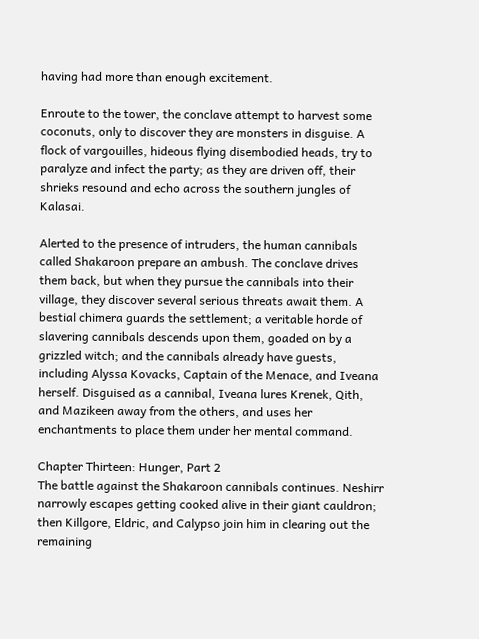having had more than enough excitement.

Enroute to the tower, the conclave attempt to harvest some coconuts, only to discover they are monsters in disguise. A flock of vargouilles, hideous flying disembodied heads, try to paralyze and infect the party; as they are driven off, their shrieks resound and echo across the southern jungles of Kalasai.

Alerted to the presence of intruders, the human cannibals called Shakaroon prepare an ambush. The conclave drives them back, but when they pursue the cannibals into their village, they discover several serious threats await them. A bestial chimera guards the settlement; a veritable horde of slavering cannibals descends upon them, goaded on by a grizzled witch; and the cannibals already have guests, including Alyssa Kovacks, Captain of the Menace, and Iveana herself. Disguised as a cannibal, Iveana lures Krenek, Qith, and Mazikeen away from the others, and uses her enchantments to place them under her mental command.

Chapter Thirteen: Hunger, Part 2
The battle against the Shakaroon cannibals continues. Neshirr narrowly escapes getting cooked alive in their giant cauldron; then Killgore, Eldric, and Calypso join him in clearing out the remaining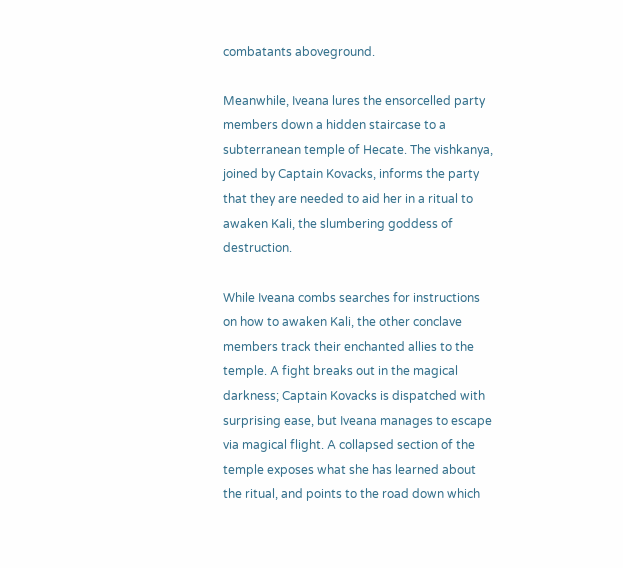combatants aboveground.

Meanwhile, Iveana lures the ensorcelled party members down a hidden staircase to a subterranean temple of Hecate. The vishkanya, joined by Captain Kovacks, informs the party that they are needed to aid her in a ritual to awaken Kali, the slumbering goddess of destruction.

While Iveana combs searches for instructions on how to awaken Kali, the other conclave members track their enchanted allies to the temple. A fight breaks out in the magical darkness; Captain Kovacks is dispatched with surprising ease, but Iveana manages to escape via magical flight. A collapsed section of the temple exposes what she has learned about the ritual, and points to the road down which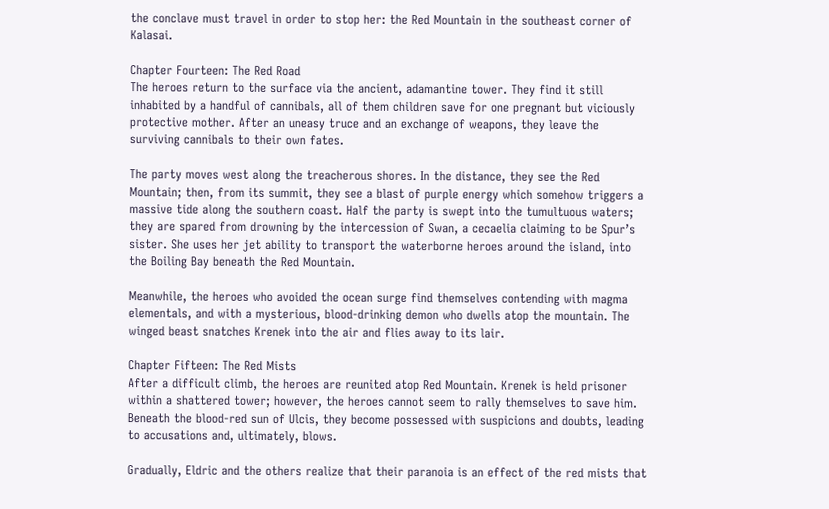the conclave must travel in order to stop her: the Red Mountain in the southeast corner of Kalasai.

Chapter Fourteen: The Red Road
The heroes return to the surface via the ancient, adamantine tower. They find it still inhabited by a handful of cannibals, all of them children save for one pregnant but viciously protective mother. After an uneasy truce and an exchange of weapons, they leave the surviving cannibals to their own fates.

The party moves west along the treacherous shores. In the distance, they see the Red Mountain; then, from its summit, they see a blast of purple energy which somehow triggers a massive tide along the southern coast. Half the party is swept into the tumultuous waters; they are spared from drowning by the intercession of Swan, a cecaelia claiming to be Spur’s sister. She uses her jet ability to transport the waterborne heroes around the island, into the Boiling Bay beneath the Red Mountain.

Meanwhile, the heroes who avoided the ocean surge find themselves contending with magma elementals, and with a mysterious, blood-drinking demon who dwells atop the mountain. The winged beast snatches Krenek into the air and flies away to its lair.

Chapter Fifteen: The Red Mists
After a difficult climb, the heroes are reunited atop Red Mountain. Krenek is held prisoner within a shattered tower; however, the heroes cannot seem to rally themselves to save him. Beneath the blood-red sun of Ulcis, they become possessed with suspicions and doubts, leading to accusations and, ultimately, blows.

Gradually, Eldric and the others realize that their paranoia is an effect of the red mists that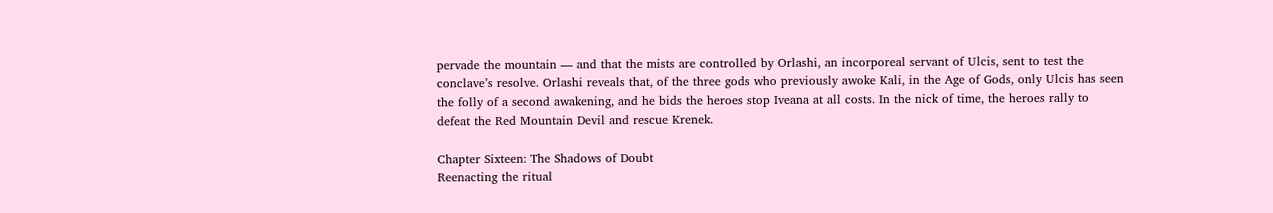pervade the mountain — and that the mists are controlled by Orlashi, an incorporeal servant of Ulcis, sent to test the conclave’s resolve. Orlashi reveals that, of the three gods who previously awoke Kali, in the Age of Gods, only Ulcis has seen the folly of a second awakening, and he bids the heroes stop Iveana at all costs. In the nick of time, the heroes rally to defeat the Red Mountain Devil and rescue Krenek.

Chapter Sixteen: The Shadows of Doubt
Reenacting the ritual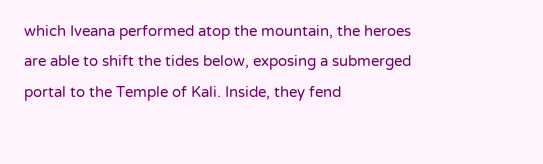which Iveana performed atop the mountain, the heroes are able to shift the tides below, exposing a submerged portal to the Temple of Kali. Inside, they fend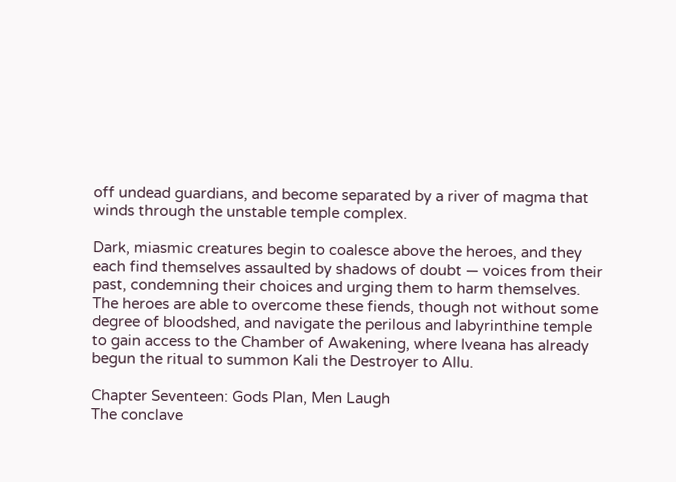off undead guardians, and become separated by a river of magma that winds through the unstable temple complex.

Dark, miasmic creatures begin to coalesce above the heroes, and they each find themselves assaulted by shadows of doubt — voices from their past, condemning their choices and urging them to harm themselves. The heroes are able to overcome these fiends, though not without some degree of bloodshed, and navigate the perilous and labyrinthine temple to gain access to the Chamber of Awakening, where Iveana has already begun the ritual to summon Kali the Destroyer to Allu.

Chapter Seventeen: Gods Plan, Men Laugh
The conclave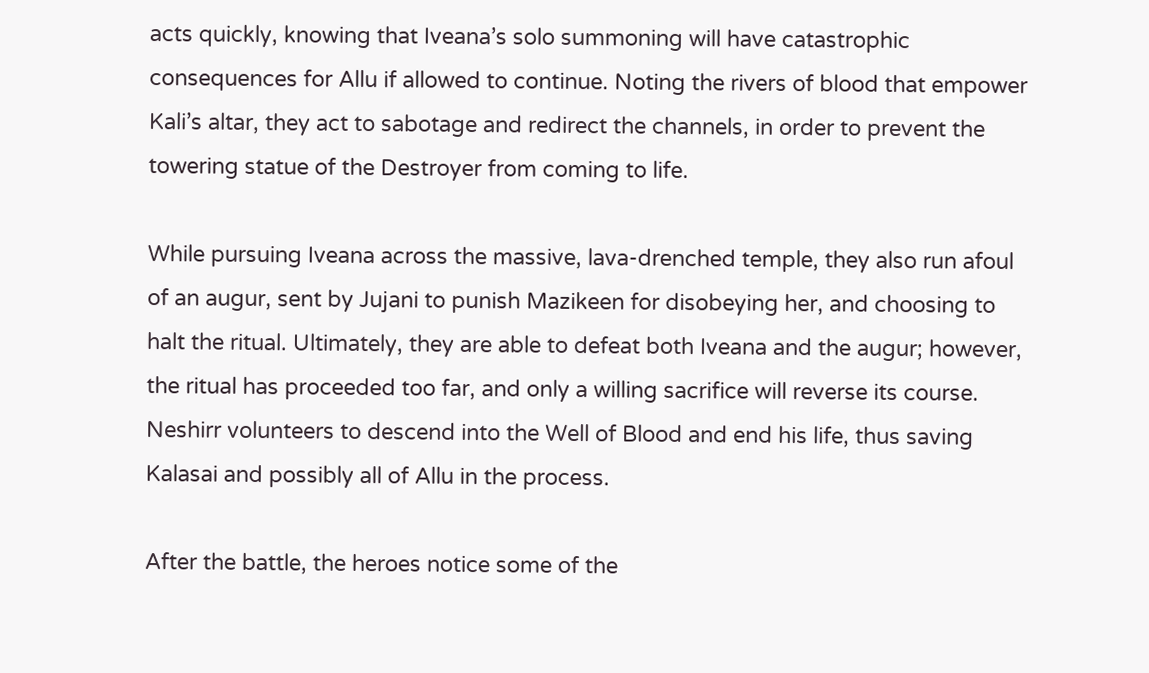acts quickly, knowing that Iveana’s solo summoning will have catastrophic consequences for Allu if allowed to continue. Noting the rivers of blood that empower Kali’s altar, they act to sabotage and redirect the channels, in order to prevent the towering statue of the Destroyer from coming to life.

While pursuing Iveana across the massive, lava-drenched temple, they also run afoul of an augur, sent by Jujani to punish Mazikeen for disobeying her, and choosing to halt the ritual. Ultimately, they are able to defeat both Iveana and the augur; however, the ritual has proceeded too far, and only a willing sacrifice will reverse its course. Neshirr volunteers to descend into the Well of Blood and end his life, thus saving Kalasai and possibly all of Allu in the process.

After the battle, the heroes notice some of the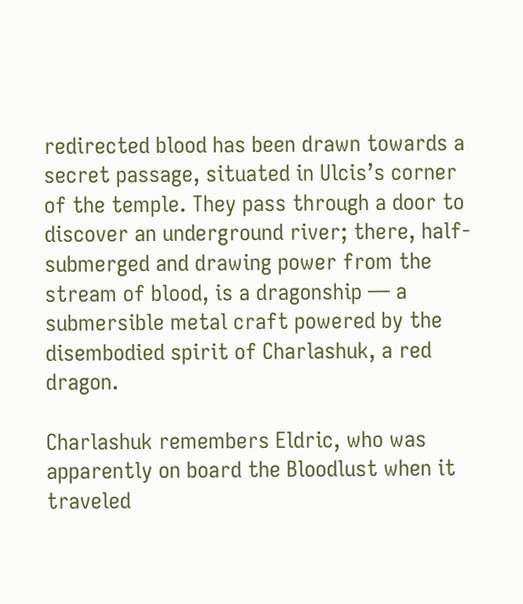redirected blood has been drawn towards a secret passage, situated in Ulcis’s corner of the temple. They pass through a door to discover an underground river; there, half-submerged and drawing power from the stream of blood, is a dragonship — a submersible metal craft powered by the disembodied spirit of Charlashuk, a red dragon.

Charlashuk remembers Eldric, who was apparently on board the Bloodlust when it traveled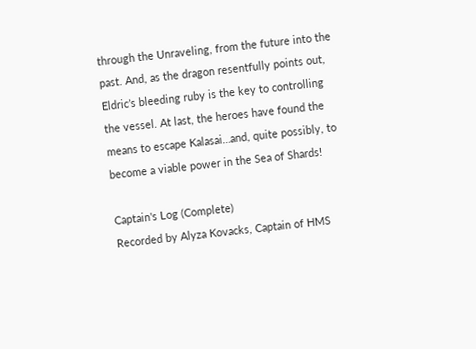through the Unraveling, from the future into the past. And, as the dragon resentfully points out, Eldric’s bleeding ruby is the key to controlling the vessel. At last, the heroes have found the means to escape Kalasai…and, quite possibly, to become a viable power in the Sea of Shards!

Captain's Log (Complete)
Recorded by Alyza Kovacks, Captain of HMS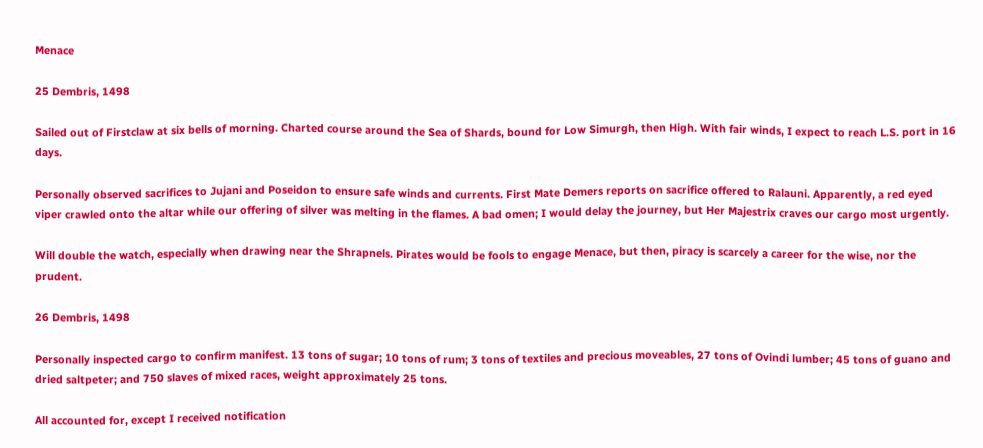Menace

25 Dembris, 1498

Sailed out of Firstclaw at six bells of morning. Charted course around the Sea of Shards, bound for Low Simurgh, then High. With fair winds, I expect to reach L.S. port in 16 days.

Personally observed sacrifices to Jujani and Poseidon to ensure safe winds and currents. First Mate Demers reports on sacrifice offered to Ralauni. Apparently, a red eyed viper crawled onto the altar while our offering of silver was melting in the flames. A bad omen; I would delay the journey, but Her Majestrix craves our cargo most urgently.

Will double the watch, especially when drawing near the Shrapnels. Pirates would be fools to engage Menace, but then, piracy is scarcely a career for the wise, nor the prudent.

26 Dembris, 1498

Personally inspected cargo to confirm manifest. 13 tons of sugar; 10 tons of rum; 3 tons of textiles and precious moveables, 27 tons of Ovindi lumber; 45 tons of guano and dried saltpeter; and 750 slaves of mixed races, weight approximately 25 tons.

All accounted for, except I received notification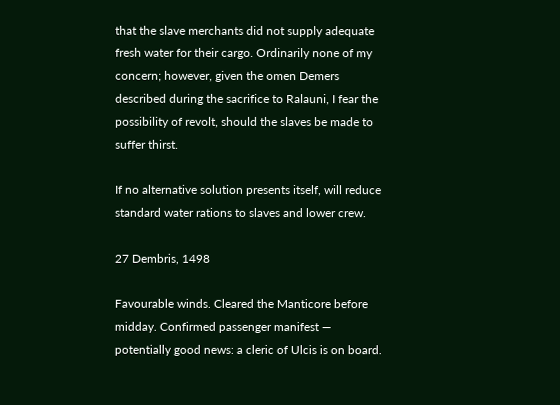that the slave merchants did not supply adequate fresh water for their cargo. Ordinarily none of my concern; however, given the omen Demers described during the sacrifice to Ralauni, I fear the possibility of revolt, should the slaves be made to suffer thirst.

If no alternative solution presents itself, will reduce standard water rations to slaves and lower crew.

27 Dembris, 1498

Favourable winds. Cleared the Manticore before midday. Confirmed passenger manifest — potentially good news: a cleric of Ulcis is on board.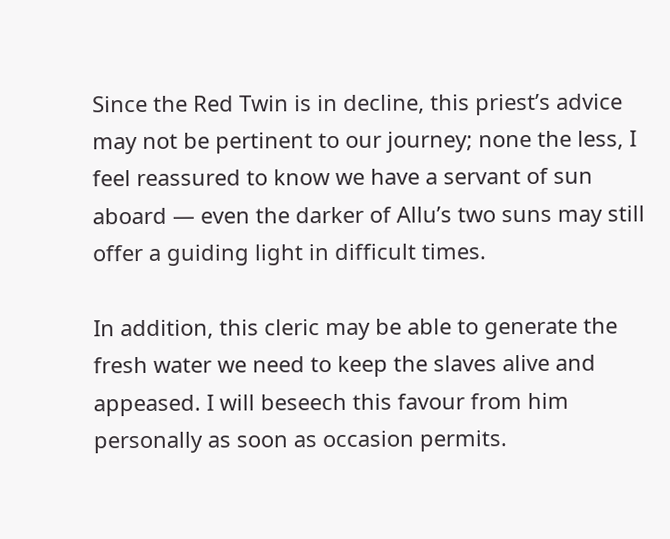Since the Red Twin is in decline, this priest’s advice may not be pertinent to our journey; none the less, I feel reassured to know we have a servant of sun aboard — even the darker of Allu’s two suns may still offer a guiding light in difficult times.

In addition, this cleric may be able to generate the fresh water we need to keep the slaves alive and appeased. I will beseech this favour from him personally as soon as occasion permits.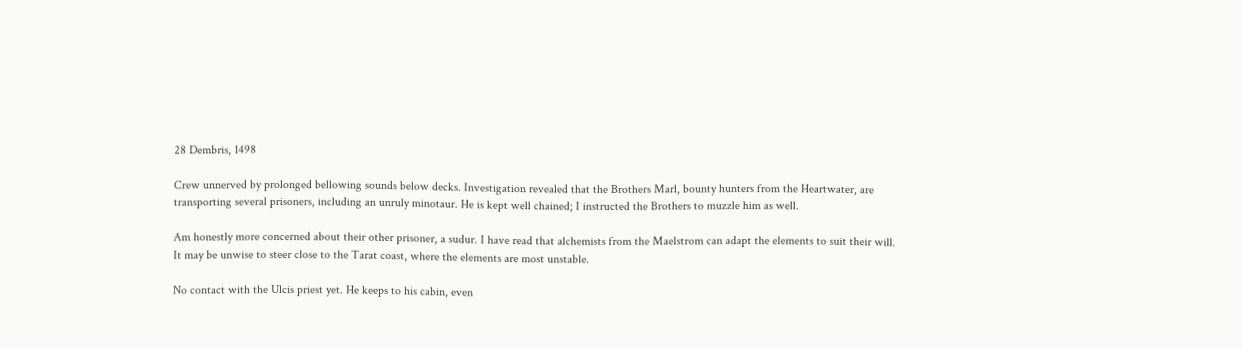28 Dembris, 1498

Crew unnerved by prolonged bellowing sounds below decks. Investigation revealed that the Brothers Marl, bounty hunters from the Heartwater, are transporting several prisoners, including an unruly minotaur. He is kept well chained; I instructed the Brothers to muzzle him as well.

Am honestly more concerned about their other prisoner, a sudur. I have read that alchemists from the Maelstrom can adapt the elements to suit their will. It may be unwise to steer close to the Tarat coast, where the elements are most unstable.

No contact with the Ulcis priest yet. He keeps to his cabin, even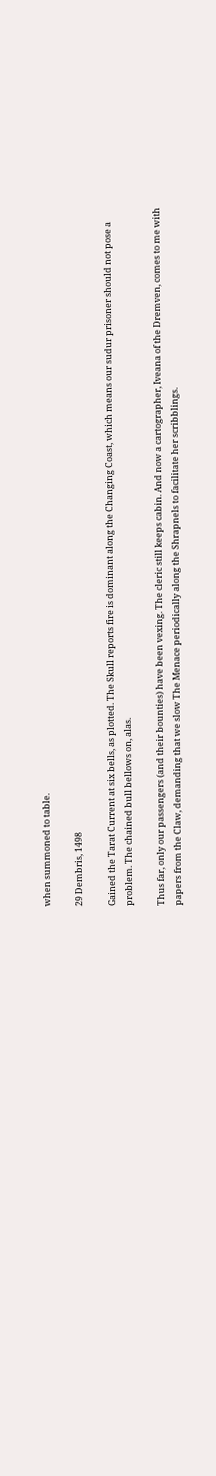when summoned to table.

29 Dembris, 1498

Gained the Tarat Current at six bells, as plotted. The Skull reports fire is dominant along the Changing Coast, which means our sudur prisoner should not pose a problem. The chained bull bellows on, alas.

Thus far, only our passengers (and their bounties) have been vexing. The cleric still keeps cabin. And now a cartographer, Iveana of the Dremven, comes to me with papers from the Claw, demanding that we slow The Menace periodically along the Shrapnels to facilitate her scribblings.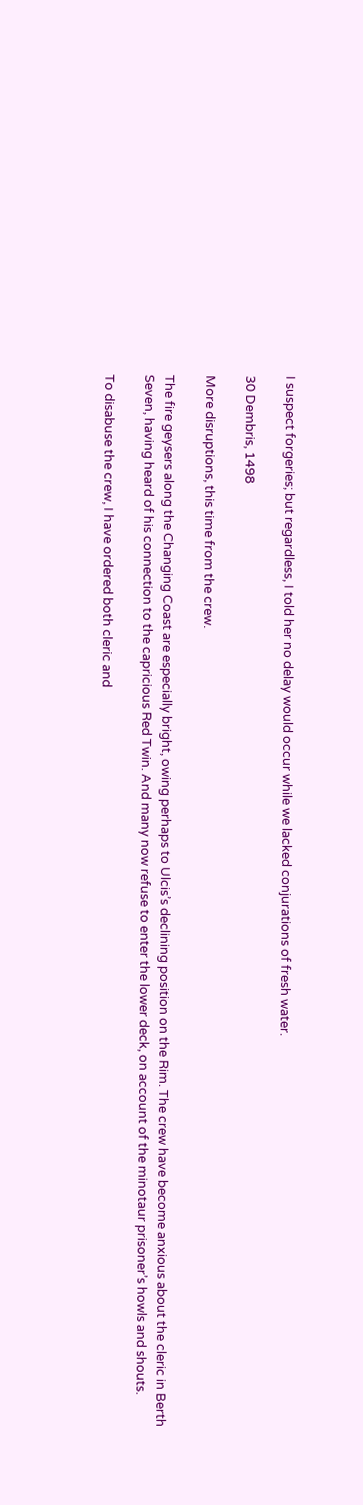I suspect forgeries; but regardless, I told her no delay would occur while we lacked conjurations of fresh water.

30 Dembris, 1498

More disruptions, this time from the crew.

The fire geysers along the Changing Coast are especially bright, owing perhaps to Ulcis’s declining position on the Rim. The crew have become anxious about the cleric in Berth Seven, having heard of his connection to the capricious Red Twin. And many now refuse to enter the lower deck, on account of the minotaur prisoner’s howls and shouts.

To disabuse the crew, I have ordered both cleric and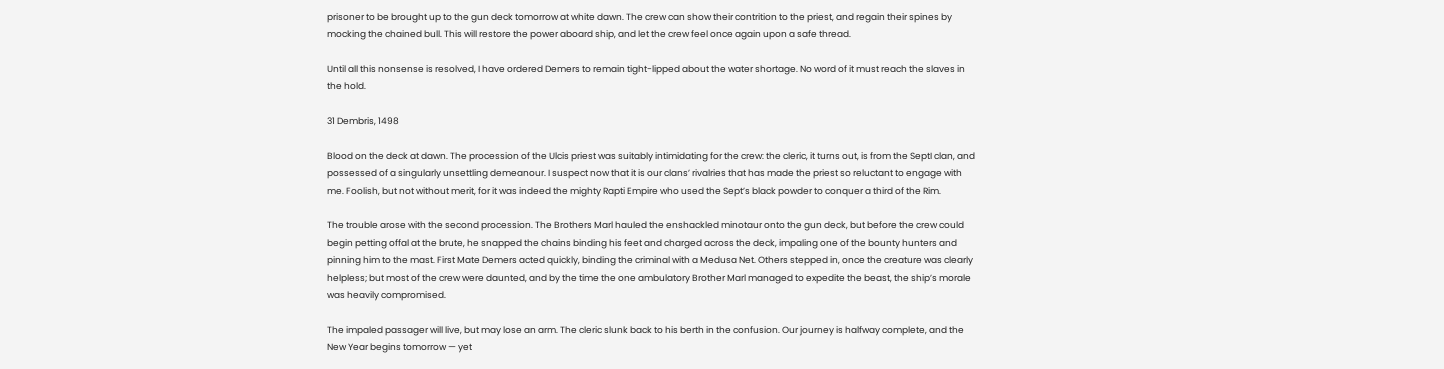prisoner to be brought up to the gun deck tomorrow at white dawn. The crew can show their contrition to the priest, and regain their spines by mocking the chained bull. This will restore the power aboard ship, and let the crew feel once again upon a safe thread.

Until all this nonsense is resolved, I have ordered Demers to remain tight-lipped about the water shortage. No word of it must reach the slaves in the hold.

31 Dembris, 1498

Blood on the deck at dawn. The procession of the Ulcis priest was suitably intimidating for the crew: the cleric, it turns out, is from the SeptI clan, and possessed of a singularly unsettling demeanour. I suspect now that it is our clans’ rivalries that has made the priest so reluctant to engage with me. Foolish, but not without merit, for it was indeed the mighty Rapti Empire who used the Sept’s black powder to conquer a third of the Rim.

The trouble arose with the second procession. The Brothers Marl hauled the enshackled minotaur onto the gun deck, but before the crew could begin petting offal at the brute, he snapped the chains binding his feet and charged across the deck, impaling one of the bounty hunters and pinning him to the mast. First Mate Demers acted quickly, binding the criminal with a Medusa Net. Others stepped in, once the creature was clearly helpless; but most of the crew were daunted, and by the time the one ambulatory Brother Marl managed to expedite the beast, the ship’s morale was heavily compromised.

The impaled passager will live, but may lose an arm. The cleric slunk back to his berth in the confusion. Our journey is halfway complete, and the New Year begins tomorrow — yet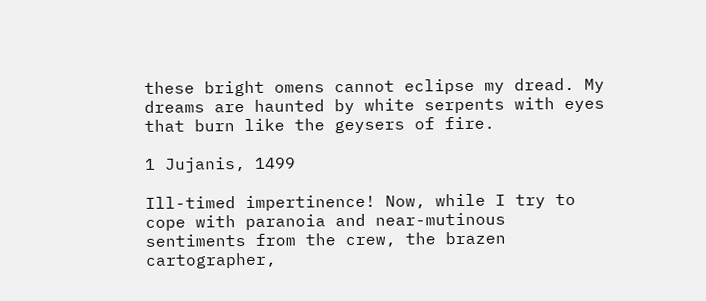these bright omens cannot eclipse my dread. My dreams are haunted by white serpents with eyes that burn like the geysers of fire.

1 Jujanis, 1499

Ill-timed impertinence! Now, while I try to cope with paranoia and near-mutinous sentiments from the crew, the brazen cartographer,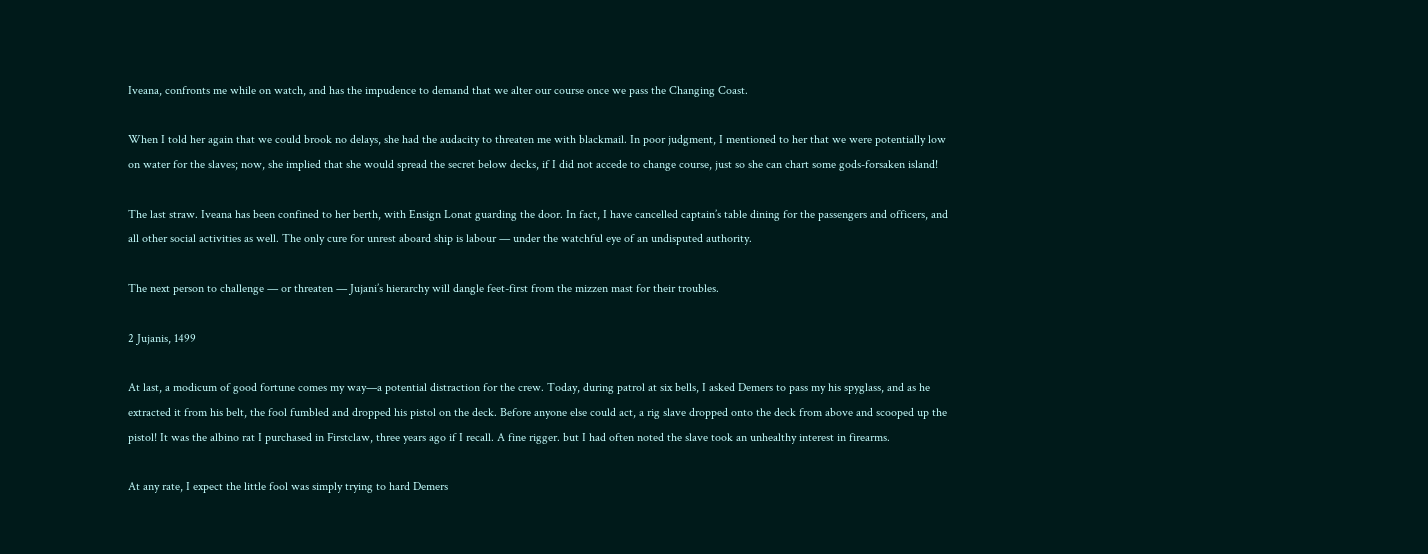Iveana, confronts me while on watch, and has the impudence to demand that we alter our course once we pass the Changing Coast.

When I told her again that we could brook no delays, she had the audacity to threaten me with blackmail. In poor judgment, I mentioned to her that we were potentially low on water for the slaves; now, she implied that she would spread the secret below decks, if I did not accede to change course, just so she can chart some gods-forsaken island!

The last straw. Iveana has been confined to her berth, with Ensign Lonat guarding the door. In fact, I have cancelled captain’s table dining for the passengers and officers, and all other social activities as well. The only cure for unrest aboard ship is labour — under the watchful eye of an undisputed authority.

The next person to challenge — or threaten — Jujani’s hierarchy will dangle feet-first from the mizzen mast for their troubles.

2 Jujanis, 1499

At last, a modicum of good fortune comes my way—a potential distraction for the crew. Today, during patrol at six bells, I asked Demers to pass my his spyglass, and as he extracted it from his belt, the fool fumbled and dropped his pistol on the deck. Before anyone else could act, a rig slave dropped onto the deck from above and scooped up the pistol! It was the albino rat I purchased in Firstclaw, three years ago if I recall. A fine rigger. but I had often noted the slave took an unhealthy interest in firearms.

At any rate, I expect the little fool was simply trying to hard Demers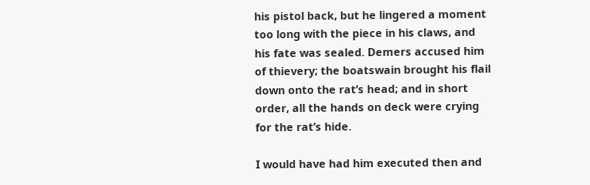his pistol back, but he lingered a moment too long with the piece in his claws, and his fate was sealed. Demers accused him of thievery; the boatswain brought his flail down onto the rat’s head; and in short order, all the hands on deck were crying for the rat’s hide.

I would have had him executed then and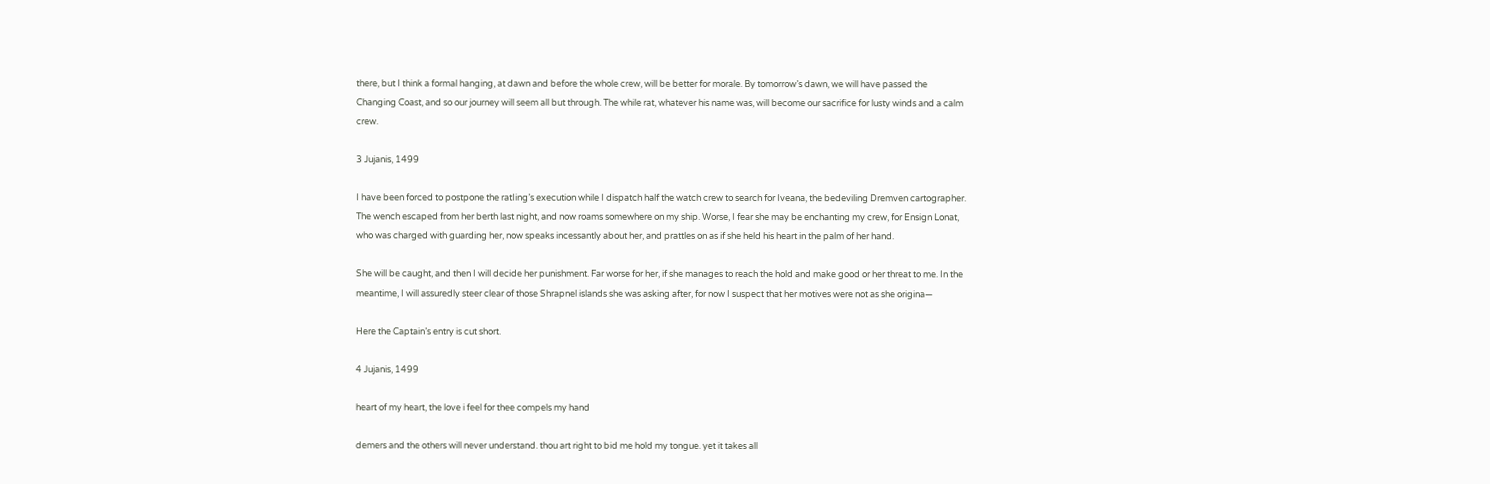there, but I think a formal hanging, at dawn and before the whole crew, will be better for morale. By tomorrow’s dawn, we will have passed the Changing Coast, and so our journey will seem all but through. The while rat, whatever his name was, will become our sacrifice for lusty winds and a calm crew.

3 Jujanis, 1499

I have been forced to postpone the ratIing’s execution while I dispatch half the watch crew to search for Iveana, the bedeviling Dremven cartographer. The wench escaped from her berth last night, and now roams somewhere on my ship. Worse, I fear she may be enchanting my crew, for Ensign Lonat, who was charged with guarding her, now speaks incessantly about her, and prattles on as if she held his heart in the palm of her hand.

She will be caught, and then I will decide her punishment. Far worse for her, if she manages to reach the hold and make good or her threat to me. In the meantime, I will assuredly steer clear of those Shrapnel islands she was asking after, for now I suspect that her motives were not as she origina—

Here the Captain’s entry is cut short.

4 Jujanis, 1499

heart of my heart, the love i feel for thee compels my hand

demers and the others will never understand. thou art right to bid me hold my tongue. yet it takes all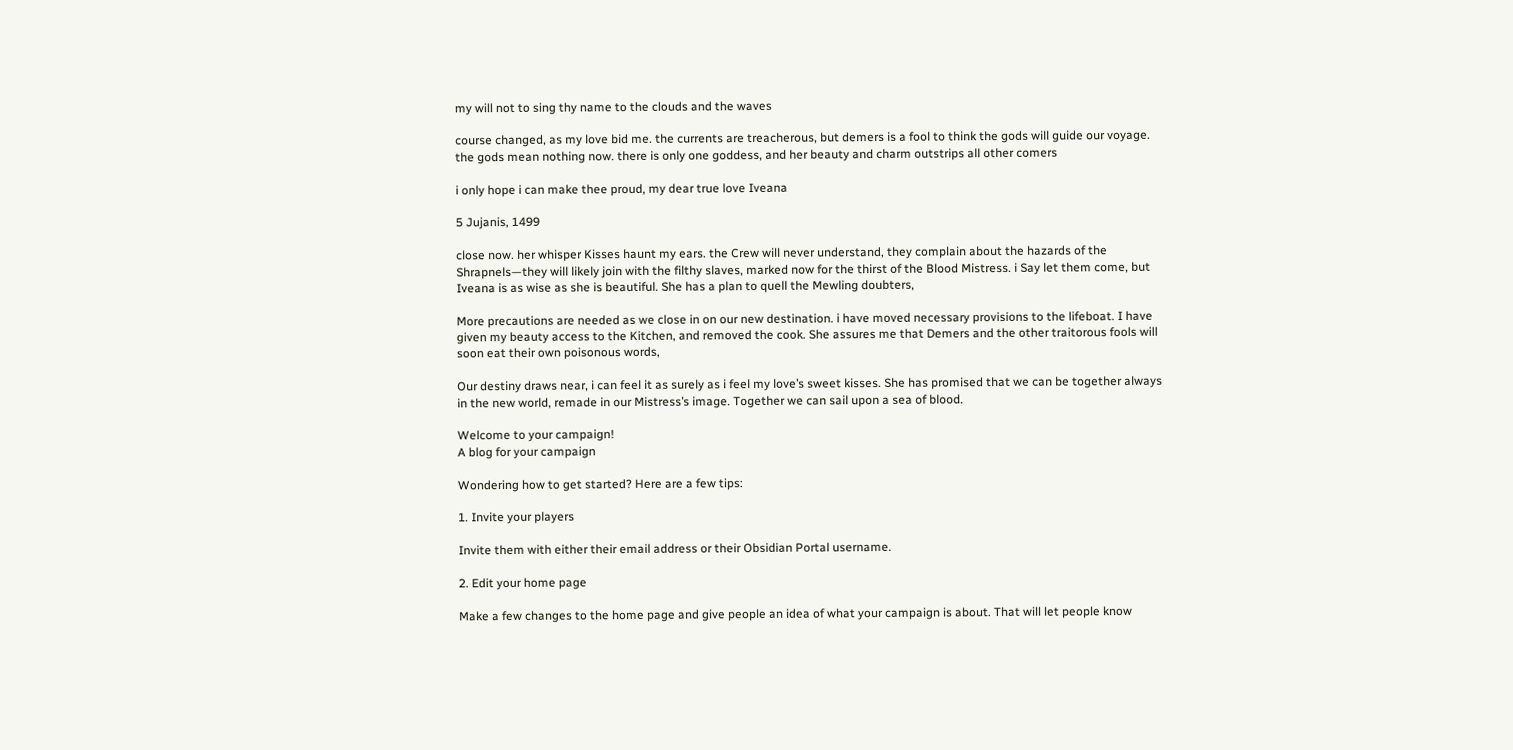my will not to sing thy name to the clouds and the waves

course changed, as my love bid me. the currents are treacherous, but demers is a fool to think the gods will guide our voyage. the gods mean nothing now. there is only one goddess, and her beauty and charm outstrips all other comers

i only hope i can make thee proud, my dear true love Iveana

5 Jujanis, 1499

close now. her whisper Kisses haunt my ears. the Crew will never understand, they complain about the hazards of the Shrapnels—they will likely join with the filthy slaves, marked now for the thirst of the Blood Mistress. i Say let them come, but Iveana is as wise as she is beautiful. She has a plan to quell the Mewling doubters,

More precautions are needed as we close in on our new destination. i have moved necessary provisions to the lifeboat. I have given my beauty access to the Kitchen, and removed the cook. She assures me that Demers and the other traitorous fools will soon eat their own poisonous words,

Our destiny draws near, i can feel it as surely as i feel my love’s sweet kisses. She has promised that we can be together always in the new world, remade in our Mistress’s image. Together we can sail upon a sea of blood.

Welcome to your campaign!
A blog for your campaign

Wondering how to get started? Here are a few tips:

1. Invite your players

Invite them with either their email address or their Obsidian Portal username.

2. Edit your home page

Make a few changes to the home page and give people an idea of what your campaign is about. That will let people know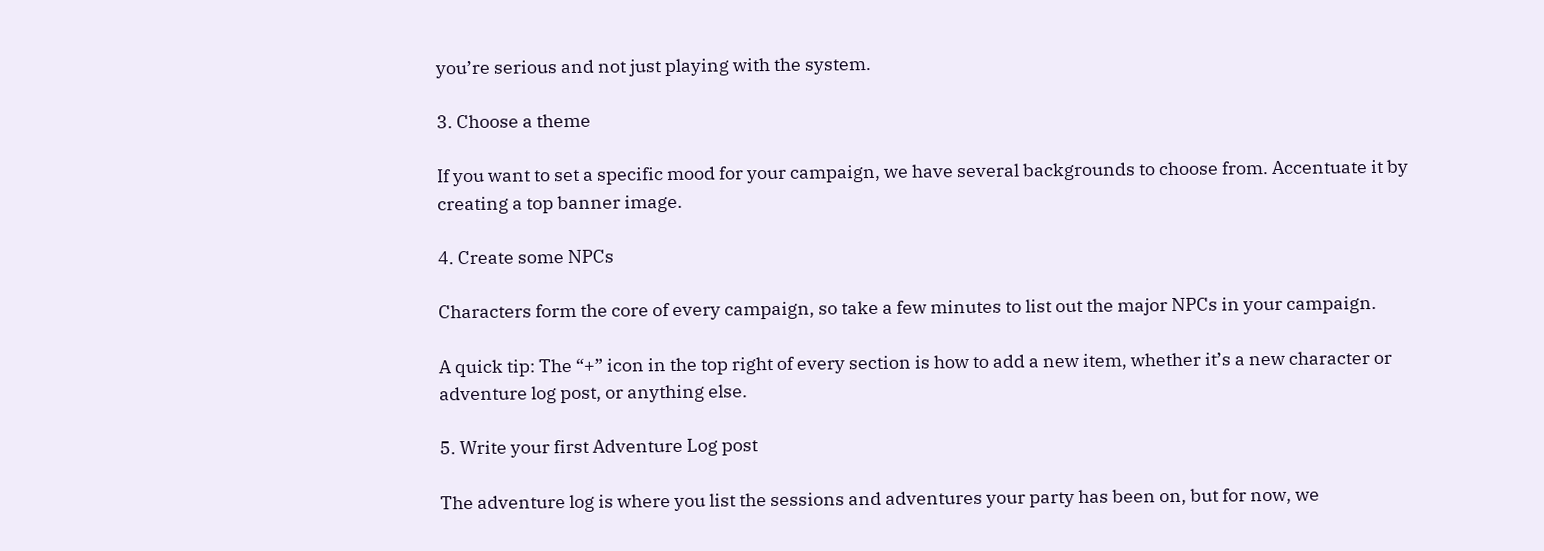you’re serious and not just playing with the system.

3. Choose a theme

If you want to set a specific mood for your campaign, we have several backgrounds to choose from. Accentuate it by creating a top banner image.

4. Create some NPCs

Characters form the core of every campaign, so take a few minutes to list out the major NPCs in your campaign.

A quick tip: The “+” icon in the top right of every section is how to add a new item, whether it’s a new character or adventure log post, or anything else.

5. Write your first Adventure Log post

The adventure log is where you list the sessions and adventures your party has been on, but for now, we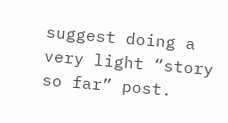suggest doing a very light “story so far” post.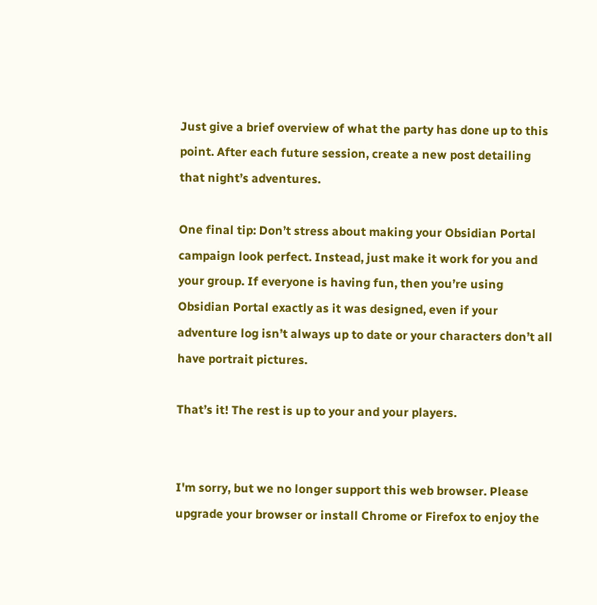Just give a brief overview of what the party has done up to this point. After each future session, create a new post detailing that night’s adventures.

One final tip: Don’t stress about making your Obsidian Portal campaign look perfect. Instead, just make it work for you and your group. If everyone is having fun, then you’re using Obsidian Portal exactly as it was designed, even if your adventure log isn’t always up to date or your characters don’t all have portrait pictures.

That’s it! The rest is up to your and your players.


I'm sorry, but we no longer support this web browser. Please upgrade your browser or install Chrome or Firefox to enjoy the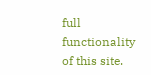full functionality of this site.